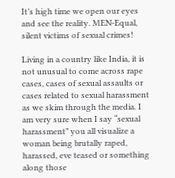It’s high time we open our eyes and see the reality. MEN-Equal, silent victims of sexual crimes!

Living in a country like India, it is not unusual to come across rape cases, cases of sexual assaults or cases related to sexual harassment as we skim through the media. I am very sure when I say “sexual harassment” you all visualize a woman being brutally raped, harassed, eve teased or something along those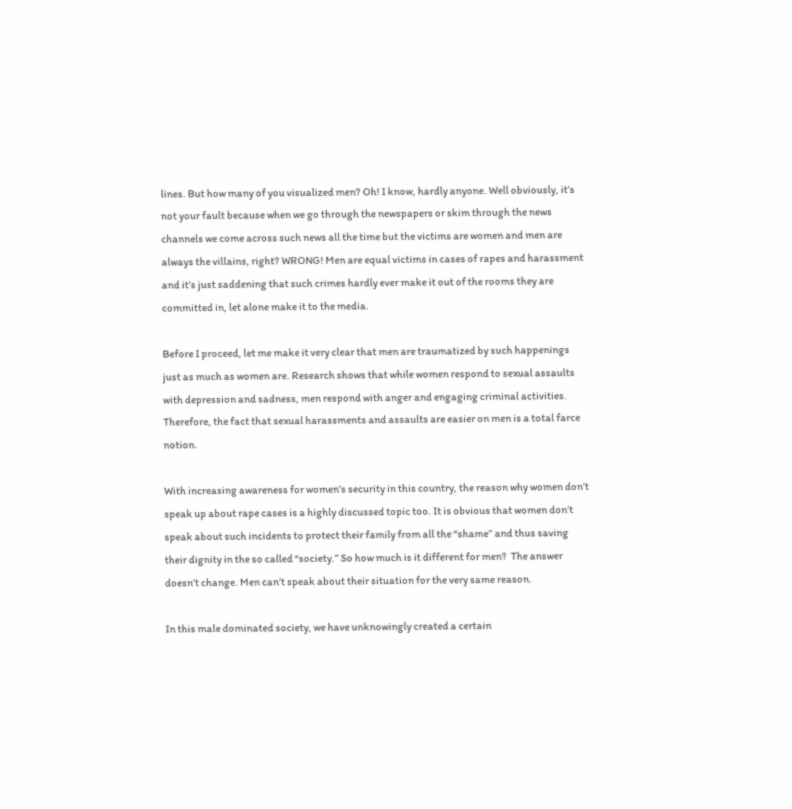lines. But how many of you visualized men? Oh! I know, hardly anyone. Well obviously, it’s not your fault because when we go through the newspapers or skim through the news channels we come across such news all the time but the victims are women and men are always the villains, right? WRONG! Men are equal victims in cases of rapes and harassment and it’s just saddening that such crimes hardly ever make it out of the rooms they are committed in, let alone make it to the media.

Before I proceed, let me make it very clear that men are traumatized by such happenings just as much as women are. Research shows that while women respond to sexual assaults with depression and sadness, men respond with anger and engaging criminal activities. Therefore, the fact that sexual harassments and assaults are easier on men is a total farce notion.

With increasing awareness for women’s security in this country, the reason why women don’t speak up about rape cases is a highly discussed topic too. It is obvious that women don’t speak about such incidents to protect their family from all the “shame” and thus saving their dignity in the so called “society.” So how much is it different for men?  The answer doesn’t change. Men can’t speak about their situation for the very same reason.

In this male dominated society, we have unknowingly created a certain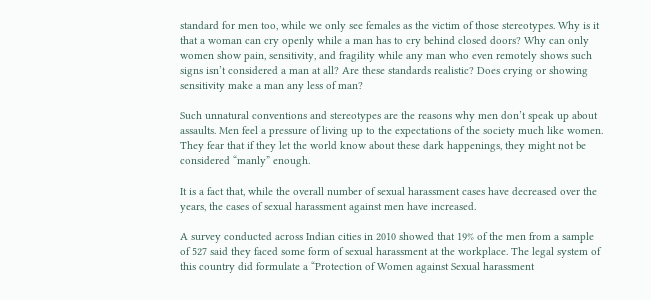standard for men too, while we only see females as the victim of those stereotypes. Why is it that a woman can cry openly while a man has to cry behind closed doors? Why can only women show pain, sensitivity, and fragility while any man who even remotely shows such signs isn’t considered a man at all? Are these standards realistic? Does crying or showing sensitivity make a man any less of man?

Such unnatural conventions and stereotypes are the reasons why men don’t speak up about assaults. Men feel a pressure of living up to the expectations of the society much like women. They fear that if they let the world know about these dark happenings, they might not be considered “manly” enough.

It is a fact that, while the overall number of sexual harassment cases have decreased over the years, the cases of sexual harassment against men have increased.

A survey conducted across Indian cities in 2010 showed that 19% of the men from a sample of 527 said they faced some form of sexual harassment at the workplace. The legal system of this country did formulate a “Protection of Women against Sexual harassment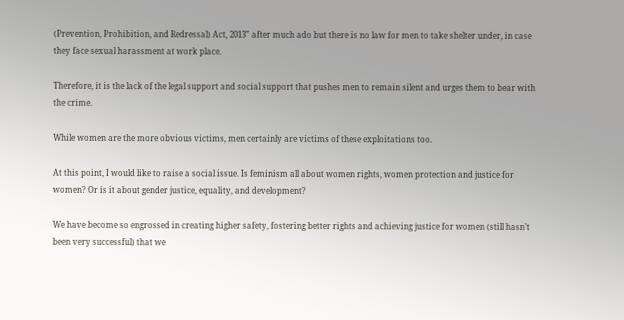(Prevention, Prohibition, and Redressal) Act, 2013” after much ado but there is no law for men to take shelter under, in case they face sexual harassment at work place.

Therefore, it is the lack of the legal support and social support that pushes men to remain silent and urges them to bear with the crime.

While women are the more obvious victims, men certainly are victims of these exploitations too.

At this point, I would like to raise a social issue. Is feminism all about women rights, women protection and justice for women? Or is it about gender justice, equality, and development?

We have become so engrossed in creating higher safety, fostering better rights and achieving justice for women (still hasn’t been very successful) that we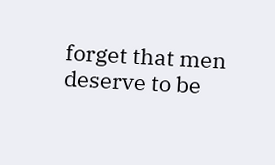forget that men deserve to be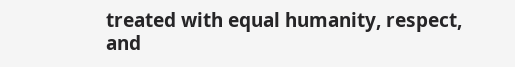treated with equal humanity, respect, and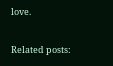love.

Related posts: